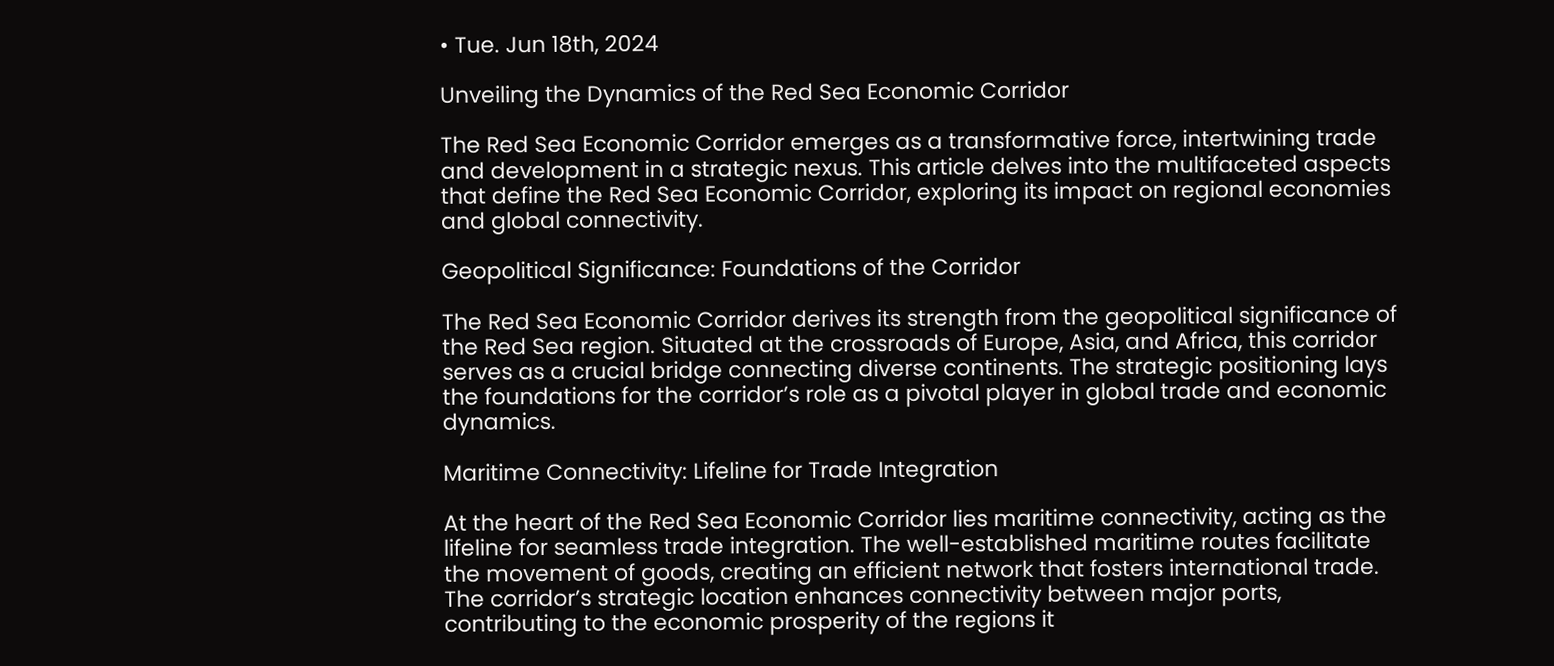• Tue. Jun 18th, 2024

Unveiling the Dynamics of the Red Sea Economic Corridor

The Red Sea Economic Corridor emerges as a transformative force, intertwining trade and development in a strategic nexus. This article delves into the multifaceted aspects that define the Red Sea Economic Corridor, exploring its impact on regional economies and global connectivity.

Geopolitical Significance: Foundations of the Corridor

The Red Sea Economic Corridor derives its strength from the geopolitical significance of the Red Sea region. Situated at the crossroads of Europe, Asia, and Africa, this corridor serves as a crucial bridge connecting diverse continents. The strategic positioning lays the foundations for the corridor’s role as a pivotal player in global trade and economic dynamics.

Maritime Connectivity: Lifeline for Trade Integration

At the heart of the Red Sea Economic Corridor lies maritime connectivity, acting as the lifeline for seamless trade integration. The well-established maritime routes facilitate the movement of goods, creating an efficient network that fosters international trade. The corridor’s strategic location enhances connectivity between major ports, contributing to the economic prosperity of the regions it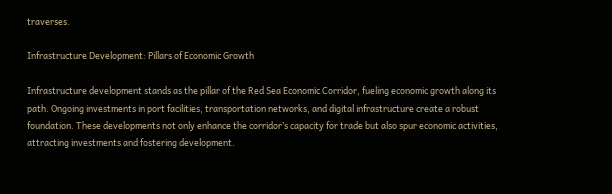traverses.

Infrastructure Development: Pillars of Economic Growth

Infrastructure development stands as the pillar of the Red Sea Economic Corridor, fueling economic growth along its path. Ongoing investments in port facilities, transportation networks, and digital infrastructure create a robust foundation. These developments not only enhance the corridor’s capacity for trade but also spur economic activities, attracting investments and fostering development.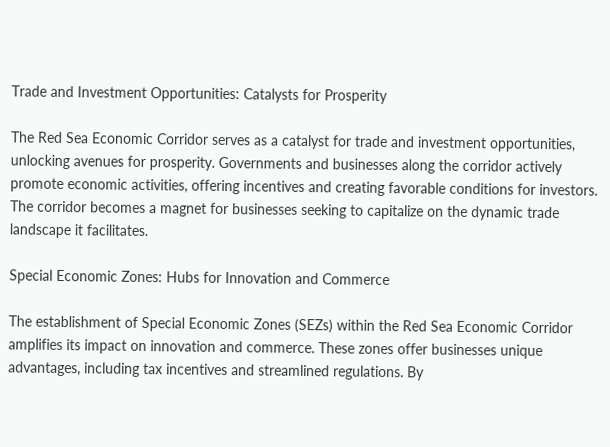Trade and Investment Opportunities: Catalysts for Prosperity

The Red Sea Economic Corridor serves as a catalyst for trade and investment opportunities, unlocking avenues for prosperity. Governments and businesses along the corridor actively promote economic activities, offering incentives and creating favorable conditions for investors. The corridor becomes a magnet for businesses seeking to capitalize on the dynamic trade landscape it facilitates.

Special Economic Zones: Hubs for Innovation and Commerce

The establishment of Special Economic Zones (SEZs) within the Red Sea Economic Corridor amplifies its impact on innovation and commerce. These zones offer businesses unique advantages, including tax incentives and streamlined regulations. By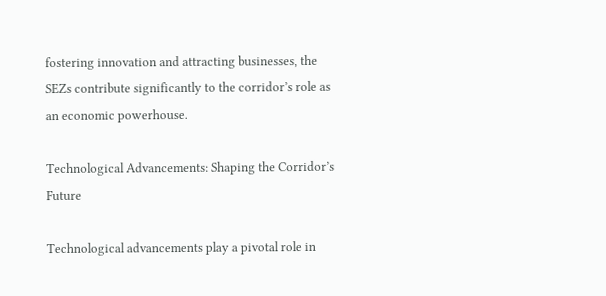fostering innovation and attracting businesses, the SEZs contribute significantly to the corridor’s role as an economic powerhouse.

Technological Advancements: Shaping the Corridor’s Future

Technological advancements play a pivotal role in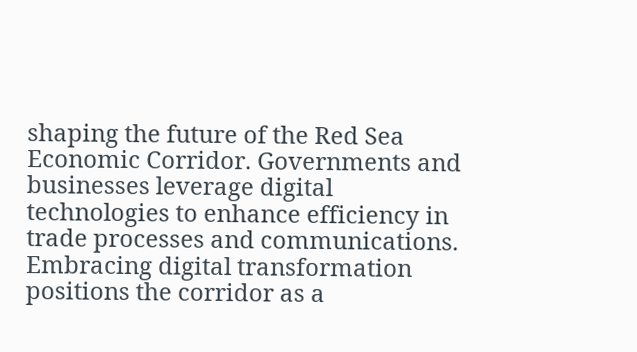shaping the future of the Red Sea Economic Corridor. Governments and businesses leverage digital technologies to enhance efficiency in trade processes and communications. Embracing digital transformation positions the corridor as a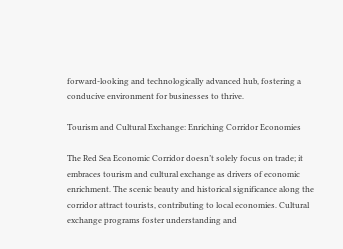forward-looking and technologically advanced hub, fostering a conducive environment for businesses to thrive.

Tourism and Cultural Exchange: Enriching Corridor Economies

The Red Sea Economic Corridor doesn’t solely focus on trade; it embraces tourism and cultural exchange as drivers of economic enrichment. The scenic beauty and historical significance along the corridor attract tourists, contributing to local economies. Cultural exchange programs foster understanding and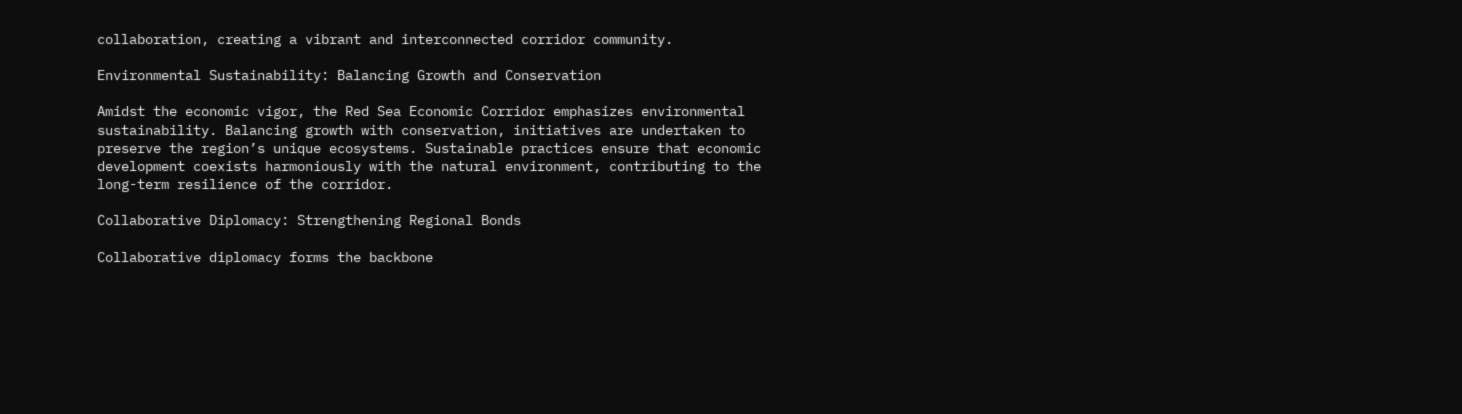collaboration, creating a vibrant and interconnected corridor community.

Environmental Sustainability: Balancing Growth and Conservation

Amidst the economic vigor, the Red Sea Economic Corridor emphasizes environmental sustainability. Balancing growth with conservation, initiatives are undertaken to preserve the region’s unique ecosystems. Sustainable practices ensure that economic development coexists harmoniously with the natural environment, contributing to the long-term resilience of the corridor.

Collaborative Diplomacy: Strengthening Regional Bonds

Collaborative diplomacy forms the backbone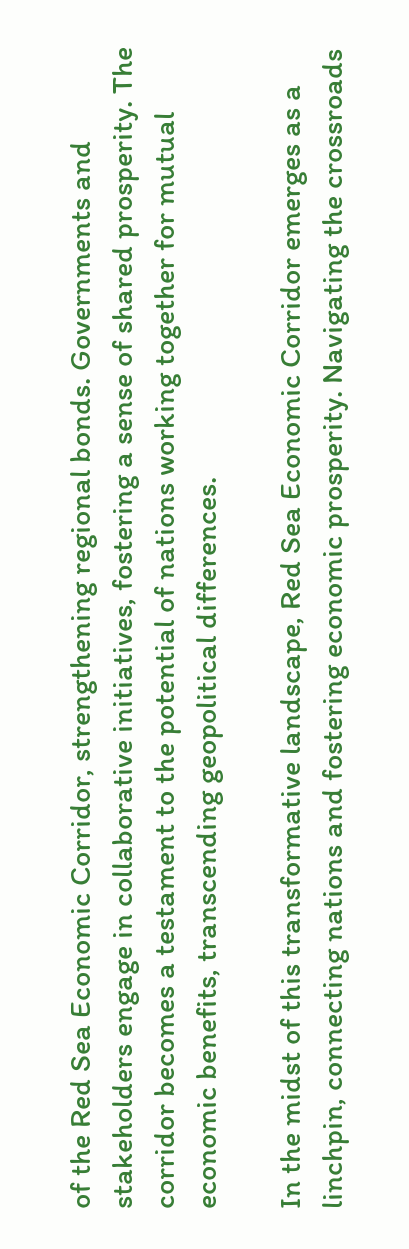of the Red Sea Economic Corridor, strengthening regional bonds. Governments and stakeholders engage in collaborative initiatives, fostering a sense of shared prosperity. The corridor becomes a testament to the potential of nations working together for mutual economic benefits, transcending geopolitical differences.

In the midst of this transformative landscape, Red Sea Economic Corridor emerges as a linchpin, connecting nations and fostering economic prosperity. Navigating the crossroads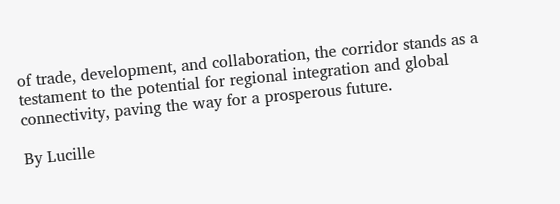of trade, development, and collaboration, the corridor stands as a testament to the potential for regional integration and global connectivity, paving the way for a prosperous future.

By Lucille